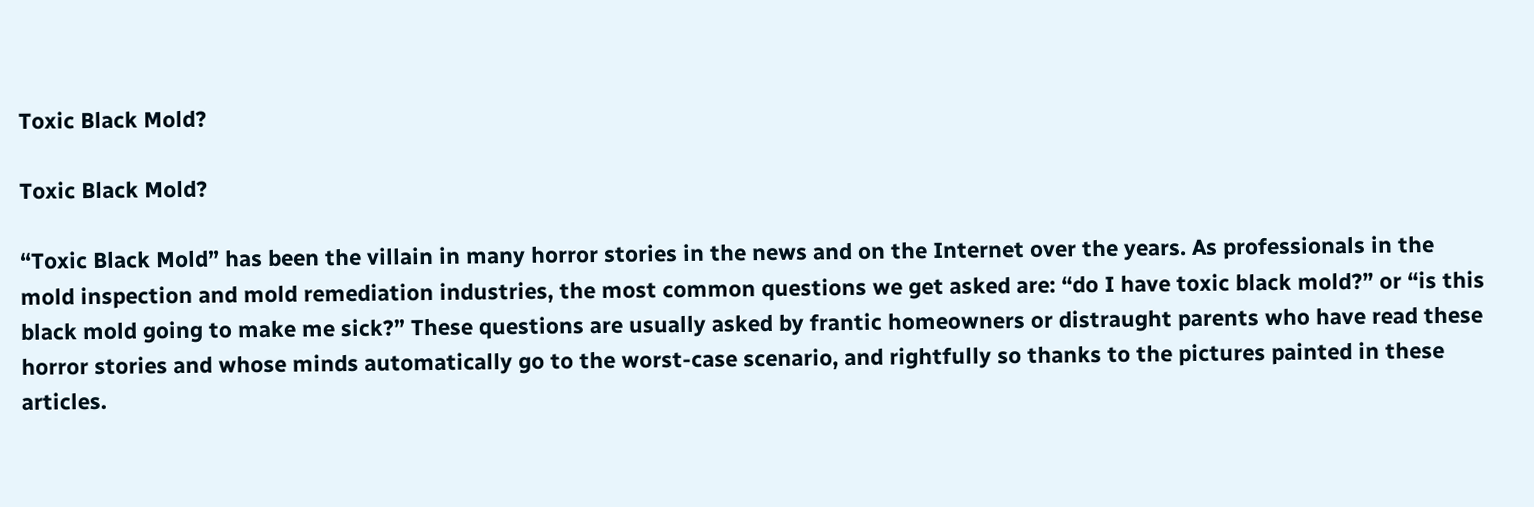Toxic Black Mold?

Toxic Black Mold?

“Toxic Black Mold” has been the villain in many horror stories in the news and on the Internet over the years. As professionals in the mold inspection and mold remediation industries, the most common questions we get asked are: “do I have toxic black mold?” or “is this black mold going to make me sick?” These questions are usually asked by frantic homeowners or distraught parents who have read these horror stories and whose minds automatically go to the worst-case scenario, and rightfully so thanks to the pictures painted in these articles.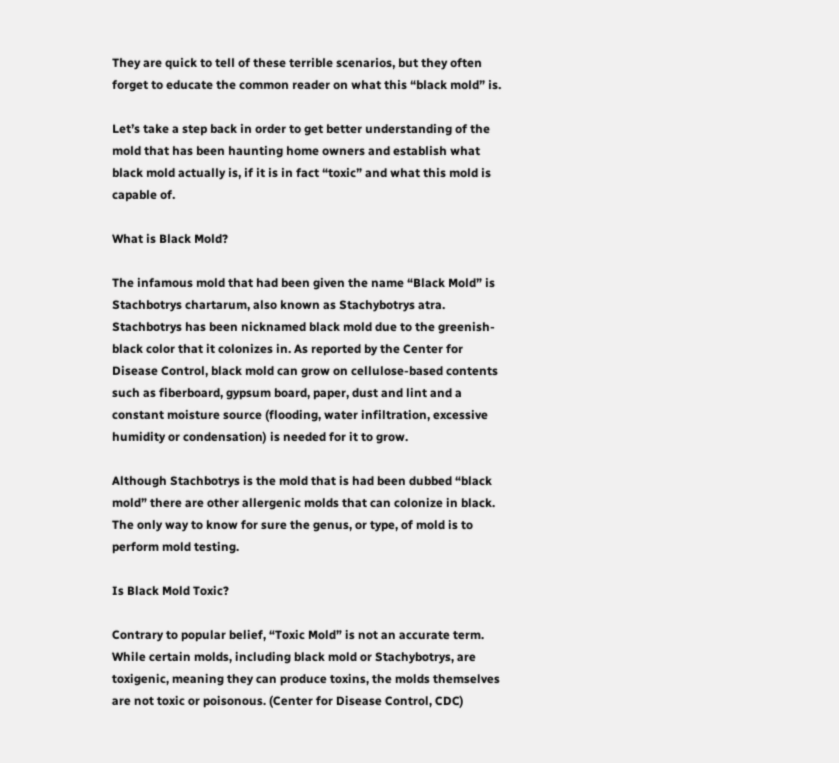They are quick to tell of these terrible scenarios, but they often forget to educate the common reader on what this “black mold” is.

Let’s take a step back in order to get better understanding of the mold that has been haunting home owners and establish what black mold actually is, if it is in fact “toxic” and what this mold is capable of.

What is Black Mold?

The infamous mold that had been given the name “Black Mold” is Stachbotrys chartarum, also known as Stachybotrys atra. Stachbotrys has been nicknamed black mold due to the greenish-black color that it colonizes in. As reported by the Center for Disease Control, black mold can grow on cellulose-based contents such as fiberboard, gypsum board, paper, dust and lint and a constant moisture source (flooding, water infiltration, excessive humidity or condensation) is needed for it to grow.

Although Stachbotrys is the mold that is had been dubbed “black mold” there are other allergenic molds that can colonize in black. The only way to know for sure the genus, or type, of mold is to perform mold testing.

Is Black Mold Toxic?

Contrary to popular belief, “Toxic Mold” is not an accurate term. While certain molds, including black mold or Stachybotrys, are toxigenic, meaning they can produce toxins, the molds themselves are not toxic or poisonous. (Center for Disease Control, CDC)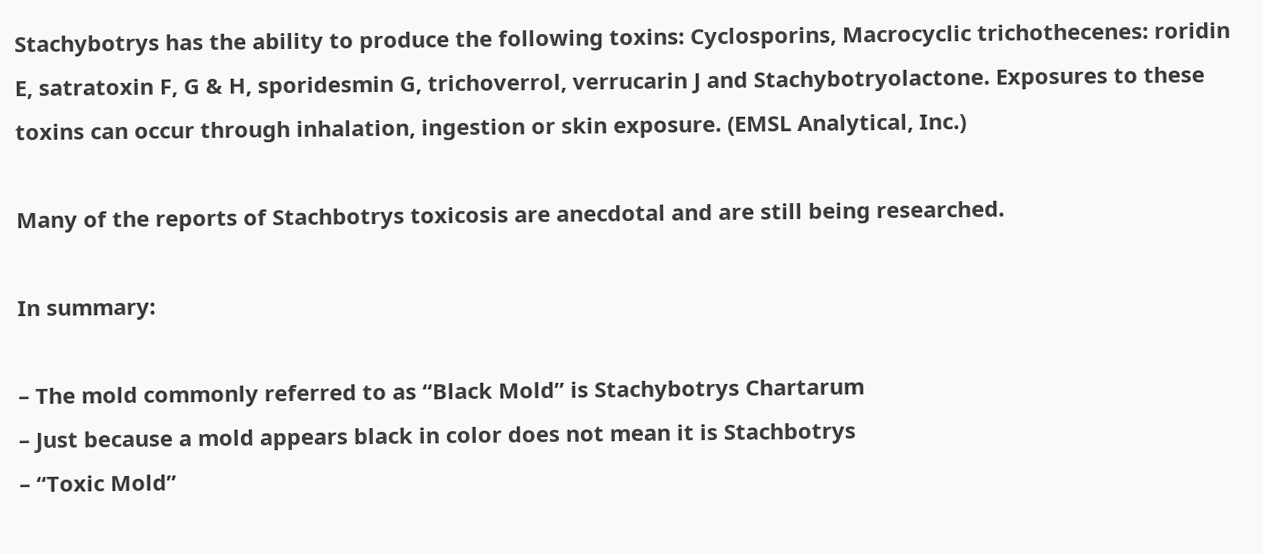Stachybotrys has the ability to produce the following toxins: Cyclosporins, Macrocyclic trichothecenes: roridin E, satratoxin F, G & H, sporidesmin G, trichoverrol, verrucarin J and Stachybotryolactone. Exposures to these toxins can occur through inhalation, ingestion or skin exposure. (EMSL Analytical, Inc.)

Many of the reports of Stachbotrys toxicosis are anecdotal and are still being researched.

In summary:

– The mold commonly referred to as “Black Mold” is Stachybotrys Chartarum
– Just because a mold appears black in color does not mean it is Stachbotrys
– “Toxic Mold”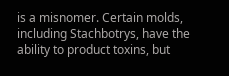is a misnomer. Certain molds, including Stachbotrys, have the ability to product toxins, but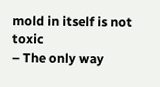mold in itself is not toxic
– The only way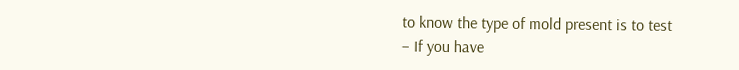to know the type of mold present is to test
– If you have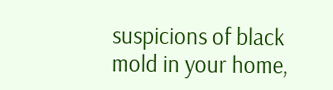suspicions of black mold in your home,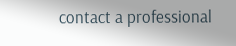contact a professional